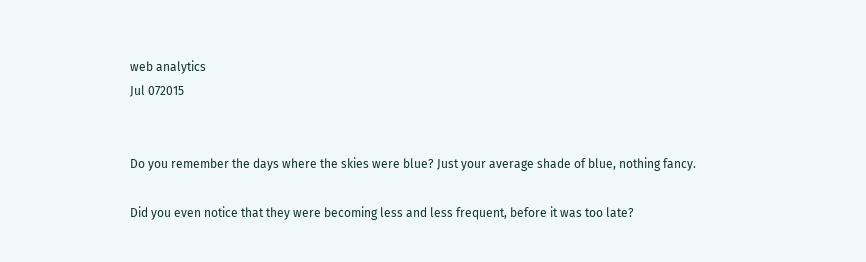web analytics
Jul 072015


Do you remember the days where the skies were blue? Just your average shade of blue, nothing fancy.

Did you even notice that they were becoming less and less frequent, before it was too late?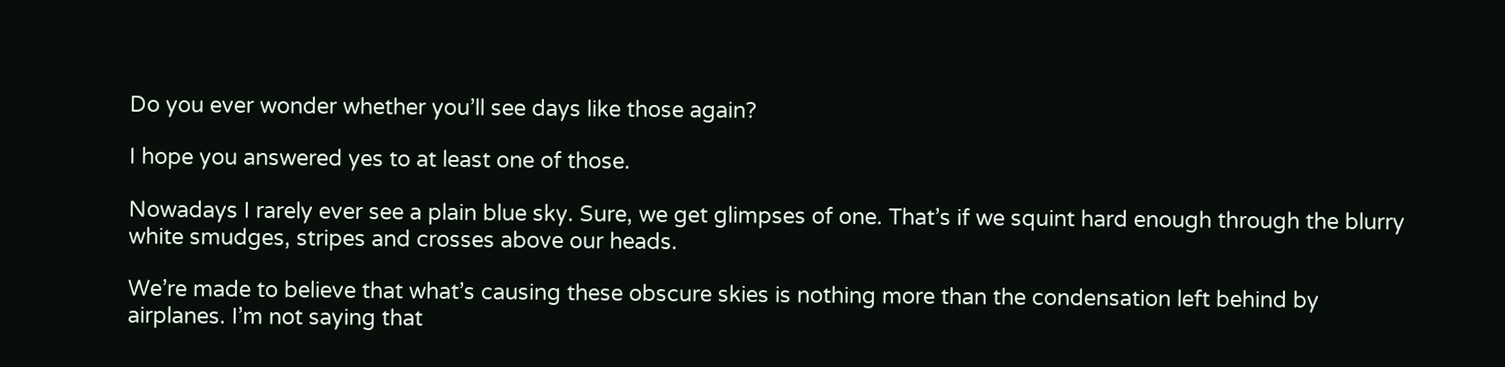Do you ever wonder whether you’ll see days like those again?

I hope you answered yes to at least one of those.

Nowadays I rarely ever see a plain blue sky. Sure, we get glimpses of one. That’s if we squint hard enough through the blurry white smudges, stripes and crosses above our heads.

We’re made to believe that what’s causing these obscure skies is nothing more than the condensation left behind by airplanes. I’m not saying that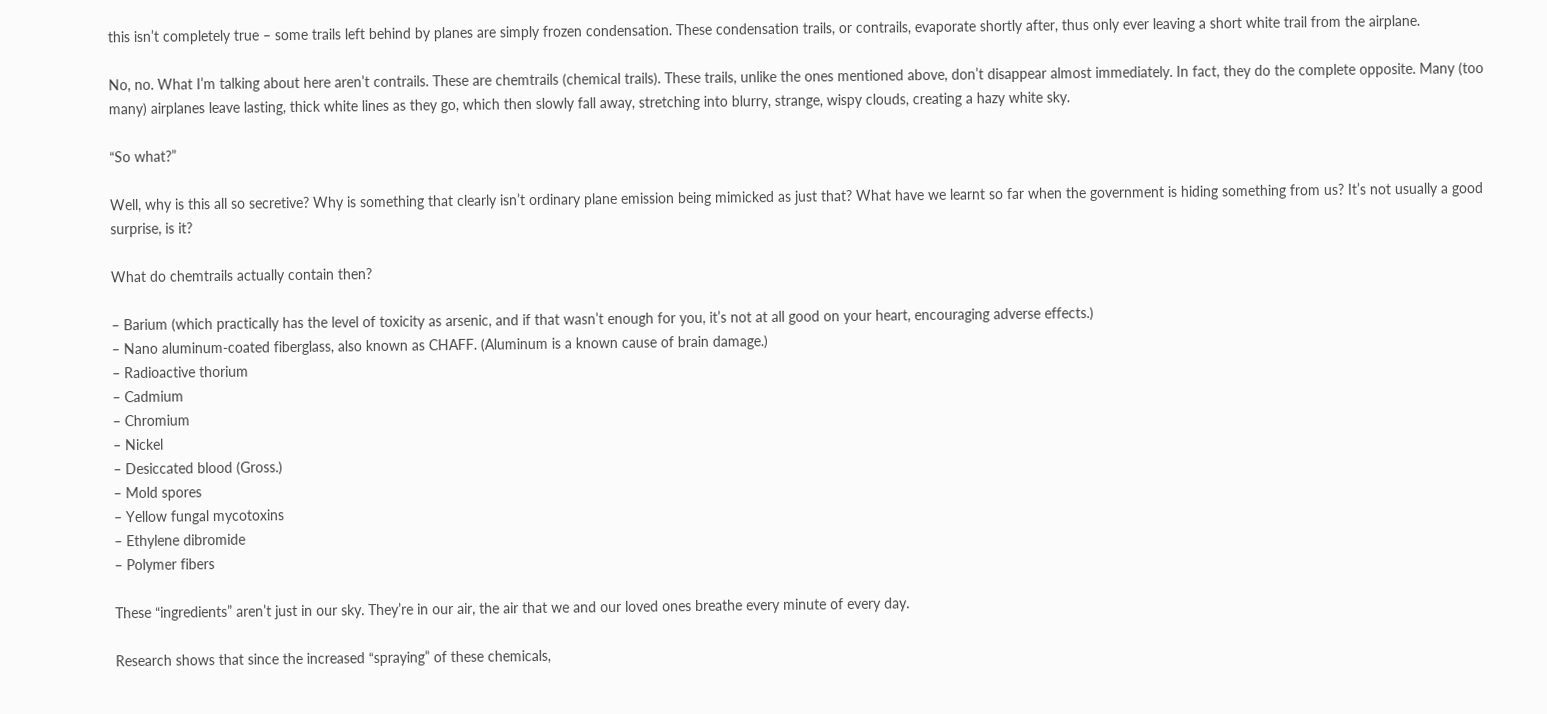this isn’t completely true – some trails left behind by planes are simply frozen condensation. These condensation trails, or contrails, evaporate shortly after, thus only ever leaving a short white trail from the airplane.

No, no. What I’m talking about here aren’t contrails. These are chemtrails (chemical trails). These trails, unlike the ones mentioned above, don’t disappear almost immediately. In fact, they do the complete opposite. Many (too many) airplanes leave lasting, thick white lines as they go, which then slowly fall away, stretching into blurry, strange, wispy clouds, creating a hazy white sky.

“So what?”

Well, why is this all so secretive? Why is something that clearly isn’t ordinary plane emission being mimicked as just that? What have we learnt so far when the government is hiding something from us? It’s not usually a good surprise, is it?

What do chemtrails actually contain then?

– Barium (which practically has the level of toxicity as arsenic, and if that wasn’t enough for you, it’s not at all good on your heart, encouraging adverse effects.)
– Nano aluminum-coated fiberglass, also known as CHAFF. (Aluminum is a known cause of brain damage.)
– Radioactive thorium
– Cadmium
– Chromium
– Nickel
– Desiccated blood (Gross.)
– Mold spores
– Yellow fungal mycotoxins
– Ethylene dibromide
– Polymer fibers

These “ingredients” aren’t just in our sky. They’re in our air, the air that we and our loved ones breathe every minute of every day.

Research shows that since the increased “spraying” of these chemicals,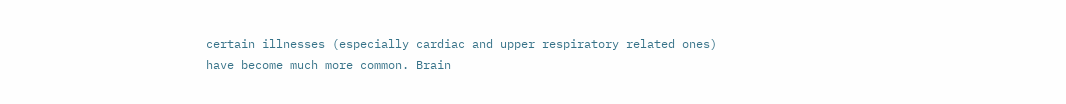certain illnesses (especially cardiac and upper respiratory related ones) have become much more common. Brain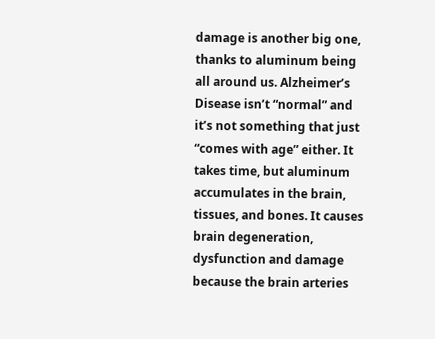damage is another big one, thanks to aluminum being all around us. Alzheimer’s Disease isn’t “normal” and it’s not something that just “comes with age” either. It takes time, but aluminum accumulates in the brain, tissues, and bones. It causes brain degeneration, dysfunction and damage because the brain arteries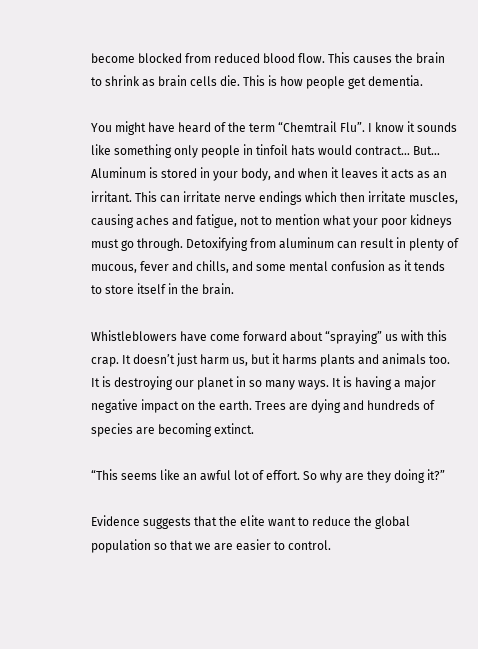become blocked from reduced blood flow. This causes the brain to shrink as brain cells die. This is how people get dementia.

You might have heard of the term “Chemtrail Flu”. I know it sounds like something only people in tinfoil hats would contract… But… Aluminum is stored in your body, and when it leaves it acts as an irritant. This can irritate nerve endings which then irritate muscles, causing aches and fatigue, not to mention what your poor kidneys must go through. Detoxifying from aluminum can result in plenty of mucous, fever and chills, and some mental confusion as it tends to store itself in the brain.

Whistleblowers have come forward about “spraying” us with this crap. It doesn’t just harm us, but it harms plants and animals too. It is destroying our planet in so many ways. It is having a major negative impact on the earth. Trees are dying and hundreds of species are becoming extinct.

“This seems like an awful lot of effort. So why are they doing it?”

Evidence suggests that the elite want to reduce the global population so that we are easier to control.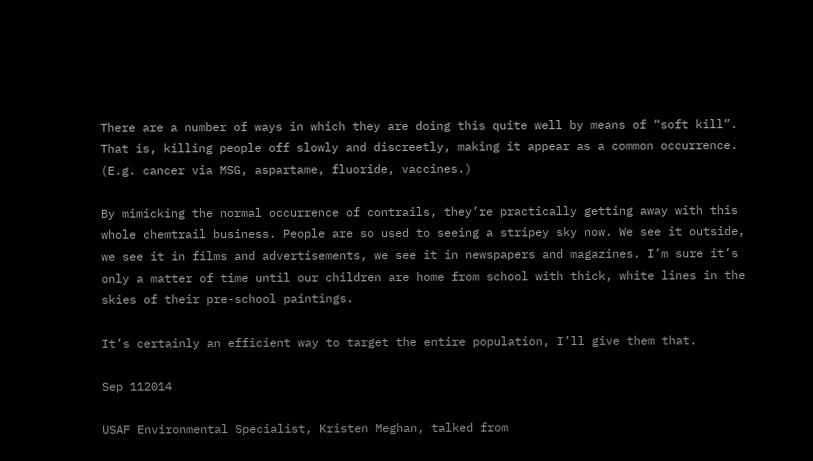There are a number of ways in which they are doing this quite well by means of “soft kill”. That is, killing people off slowly and discreetly, making it appear as a common occurrence. (E.g. cancer via MSG, aspartame, fluoride, vaccines.)

By mimicking the normal occurrence of contrails, they’re practically getting away with this whole chemtrail business. People are so used to seeing a stripey sky now. We see it outside, we see it in films and advertisements, we see it in newspapers and magazines. I’m sure it’s only a matter of time until our children are home from school with thick, white lines in the skies of their pre-school paintings.

It’s certainly an efficient way to target the entire population, I’ll give them that.

Sep 112014

USAF Environmental Specialist, Kristen Meghan, talked from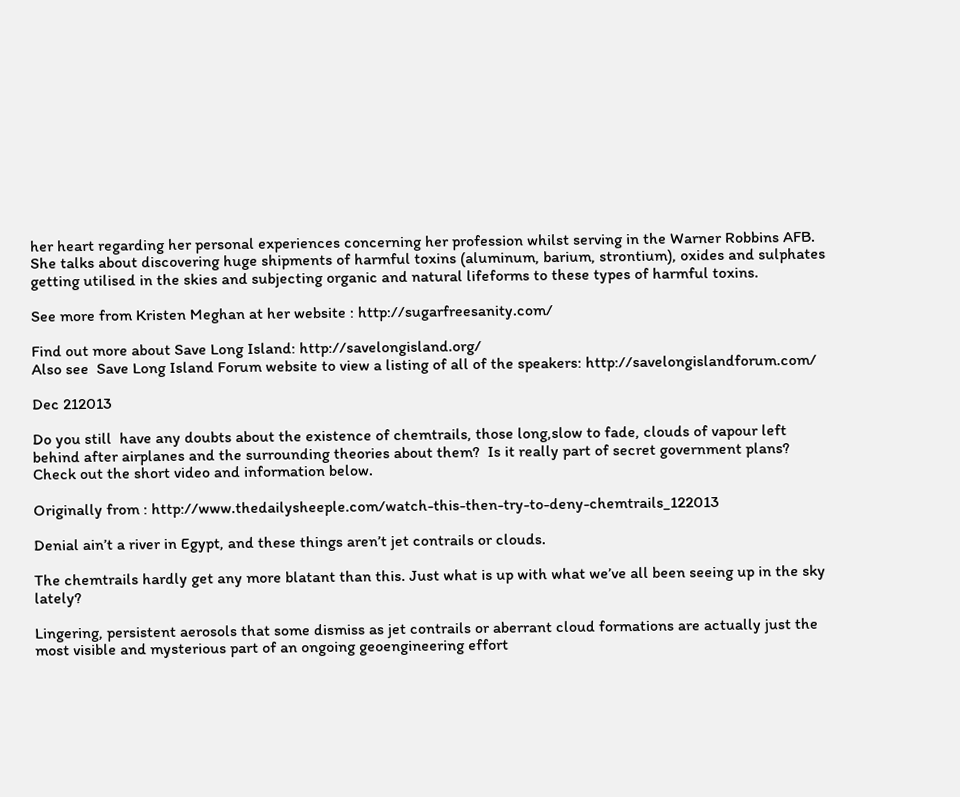her heart regarding her personal experiences concerning her profession whilst serving in the Warner Robbins AFB.
She talks about discovering huge shipments of harmful toxins (aluminum, barium, strontium), oxides and sulphates getting utilised in the skies and subjecting organic and natural lifeforms to these types of harmful toxins.

See more from Kristen Meghan at her website : http://sugarfreesanity.com/

Find out more about Save Long Island: http://savelongisland.org/
Also see  Save Long Island Forum website to view a listing of all of the speakers: http://savelongislandforum.com/

Dec 212013

Do you still  have any doubts about the existence of chemtrails, those long,slow to fade, clouds of vapour left behind after airplanes and the surrounding theories about them?  Is it really part of secret government plans?
Check out the short video and information below.

Originally from : http://www.thedailysheeple.com/watch-this-then-try-to-deny-chemtrails_122013

Denial ain’t a river in Egypt, and these things aren’t jet contrails or clouds.

The chemtrails hardly get any more blatant than this. Just what is up with what we’ve all been seeing up in the sky lately?

Lingering, persistent aerosols that some dismiss as jet contrails or aberrant cloud formations are actually just the most visible and mysterious part of an ongoing geoengineering effort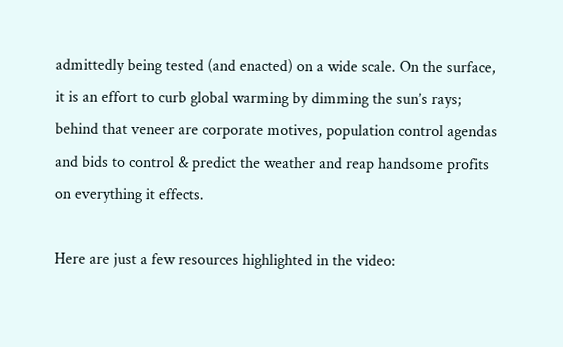admittedly being tested (and enacted) on a wide scale. On the surface, it is an effort to curb global warming by dimming the sun’s rays; behind that veneer are corporate motives, population control agendas and bids to control & predict the weather and reap handsome profits on everything it effects.

Here are just a few resources highlighted in the video: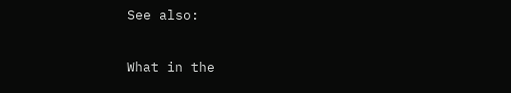See also:

What in the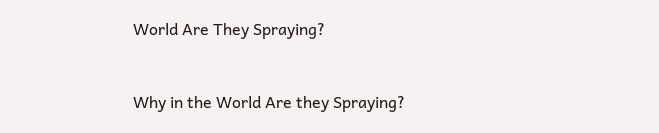World Are They Spraying?


Why in the World Are they Spraying?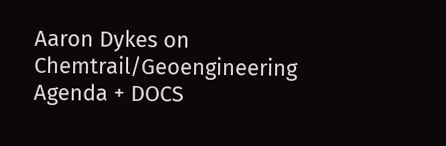Aaron Dykes on Chemtrail/Geoengineering Agenda + DOCS